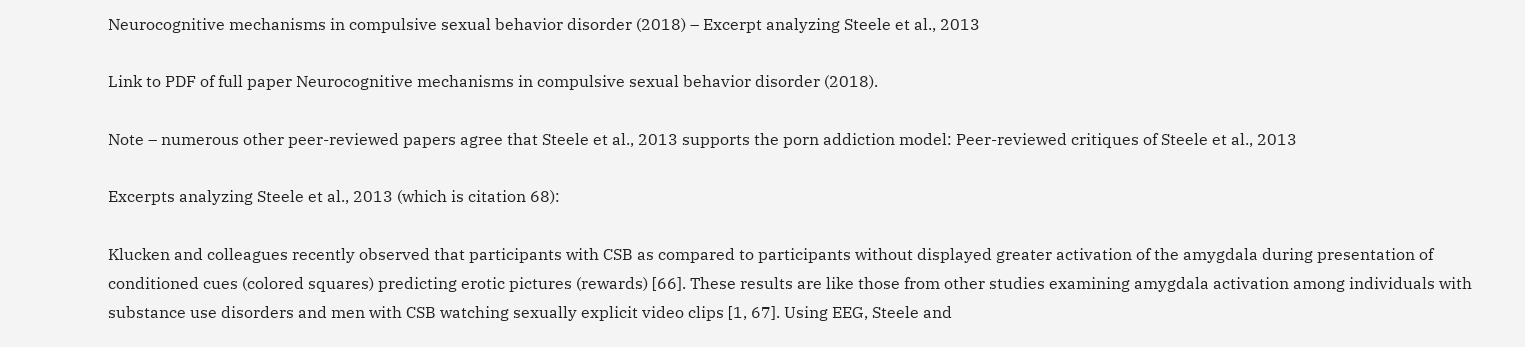Neurocognitive mechanisms in compulsive sexual behavior disorder (2018) – Excerpt analyzing Steele et al., 2013

Link to PDF of full paper Neurocognitive mechanisms in compulsive sexual behavior disorder (2018).

Note – numerous other peer-reviewed papers agree that Steele et al., 2013 supports the porn addiction model: Peer-reviewed critiques of Steele et al., 2013

Excerpts analyzing Steele et al., 2013 (which is citation 68):

Klucken and colleagues recently observed that participants with CSB as compared to participants without displayed greater activation of the amygdala during presentation of conditioned cues (colored squares) predicting erotic pictures (rewards) [66]. These results are like those from other studies examining amygdala activation among individuals with substance use disorders and men with CSB watching sexually explicit video clips [1, 67]. Using EEG, Steele and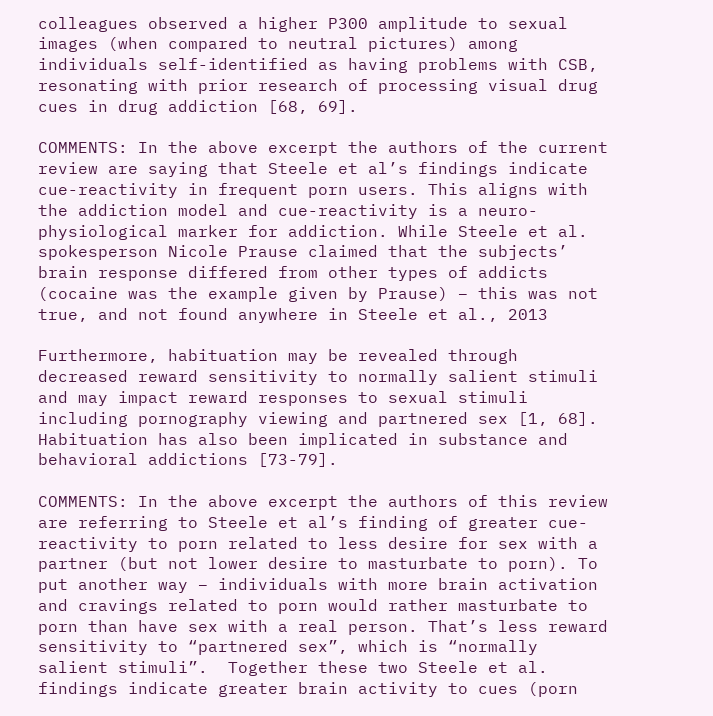colleagues observed a higher P300 amplitude to sexual images (when compared to neutral pictures) among individuals self-identified as having problems with CSB, resonating with prior research of processing visual drug cues in drug addiction [68, 69].

COMMENTS: In the above excerpt the authors of the current review are saying that Steele et al’s findings indicate cue-reactivity in frequent porn users. This aligns with the addiction model and cue-reactivity is a neuro-physiological marker for addiction. While Steele et al. spokesperson Nicole Prause claimed that the subjects’ brain response differed from other types of addicts (cocaine was the example given by Prause) – this was not true, and not found anywhere in Steele et al., 2013

Furthermore, habituation may be revealed through decreased reward sensitivity to normally salient stimuli and may impact reward responses to sexual stimuli including pornography viewing and partnered sex [1, 68]. Habituation has also been implicated in substance and behavioral addictions [73-79].

COMMENTS: In the above excerpt the authors of this review are referring to Steele et al’s finding of greater cue-reactivity to porn related to less desire for sex with a partner (but not lower desire to masturbate to porn). To put another way – individuals with more brain activation and cravings related to porn would rather masturbate to porn than have sex with a real person. That’s less reward sensitivity to “partnered sex”, which is “normally salient stimuli”.  Together these two Steele et al. findings indicate greater brain activity to cues (porn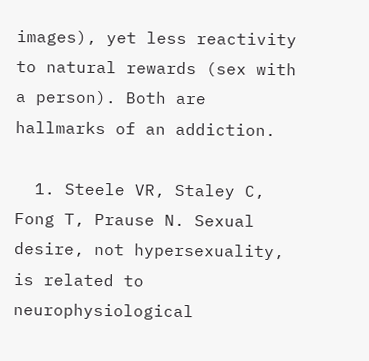images), yet less reactivity to natural rewards (sex with a person). Both are hallmarks of an addiction.

  1. Steele VR, Staley C, Fong T, Prause N. Sexual desire, not hypersexuality, is related to neurophysiological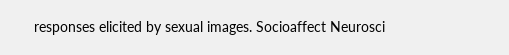responses elicited by sexual images. Socioaffect Neurosci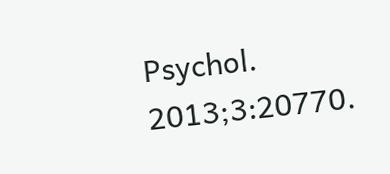Psychol. 2013;3:20770.